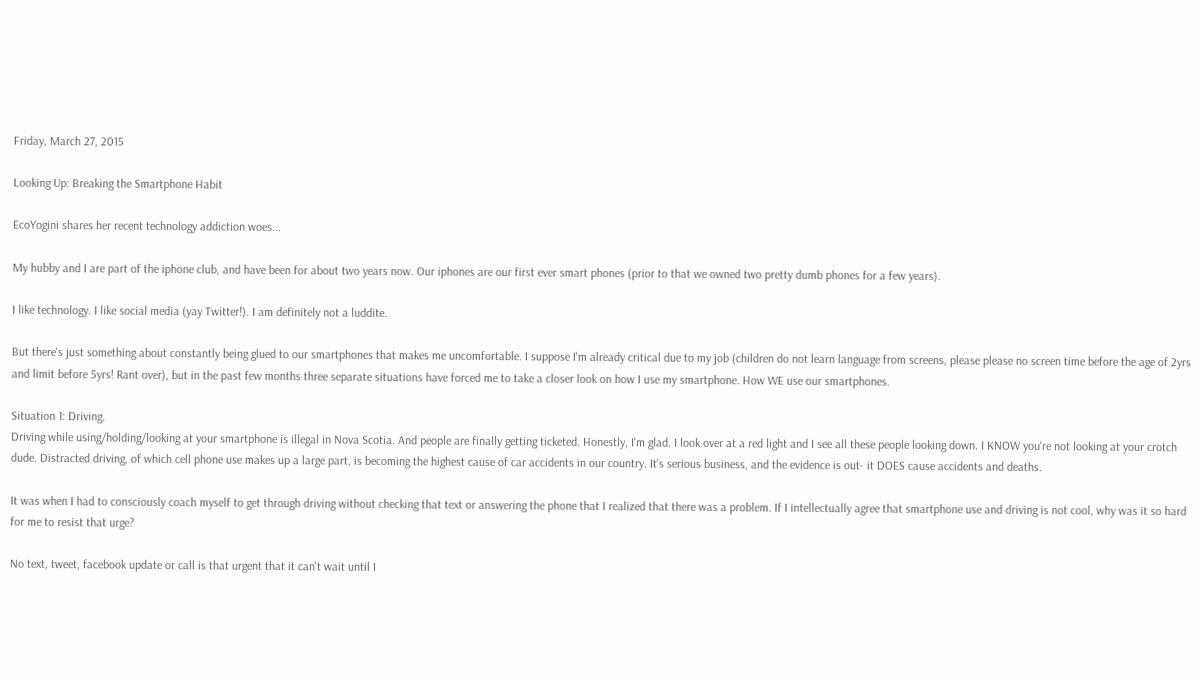Friday, March 27, 2015

Looking Up: Breaking the Smartphone Habit

EcoYogini shares her recent technology addiction woes...

My hubby and I are part of the iphone club, and have been for about two years now. Our iphones are our first ever smart phones (prior to that we owned two pretty dumb phones for a few years).

I like technology. I like social media (yay Twitter!). I am definitely not a luddite.

But there's just something about constantly being glued to our smartphones that makes me uncomfortable. I suppose I'm already critical due to my job (children do not learn language from screens, please please no screen time before the age of 2yrs and limit before 5yrs! Rant over), but in the past few months three separate situations have forced me to take a closer look on how I use my smartphone. How WE use our smartphones.

Situation 1: Driving.
Driving while using/holding/looking at your smartphone is illegal in Nova Scotia. And people are finally getting ticketed. Honestly, I'm glad. I look over at a red light and I see all these people looking down. I KNOW you're not looking at your crotch dude. Distracted driving, of which cell phone use makes up a large part, is becoming the highest cause of car accidents in our country. It's serious business, and the evidence is out- it DOES cause accidents and deaths.

It was when I had to consciously coach myself to get through driving without checking that text or answering the phone that I realized that there was a problem. If I intellectually agree that smartphone use and driving is not cool, why was it so hard for me to resist that urge?

No text, tweet, facebook update or call is that urgent that it can't wait until I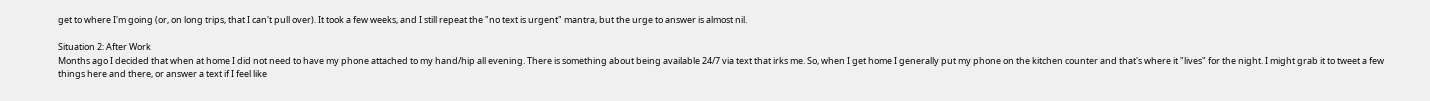get to where I'm going (or, on long trips, that I can't pull over). It took a few weeks, and I still repeat the "no text is urgent" mantra, but the urge to answer is almost nil.

Situation 2: After Work
Months ago I decided that when at home I did not need to have my phone attached to my hand/hip all evening. There is something about being available 24/7 via text that irks me. So, when I get home I generally put my phone on the kitchen counter and that's where it "lives" for the night. I might grab it to tweet a few things here and there, or answer a text if I feel like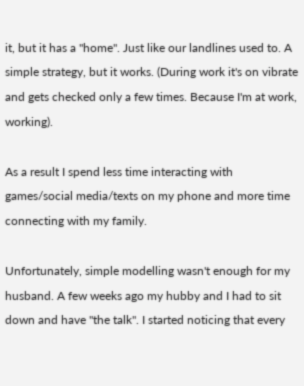it, but it has a "home". Just like our landlines used to. A simple strategy, but it works. (During work it's on vibrate and gets checked only a few times. Because I'm at work, working).

As a result I spend less time interacting with games/social media/texts on my phone and more time connecting with my family.

Unfortunately, simple modelling wasn't enough for my husband. A few weeks ago my hubby and I had to sit down and have "the talk". I started noticing that every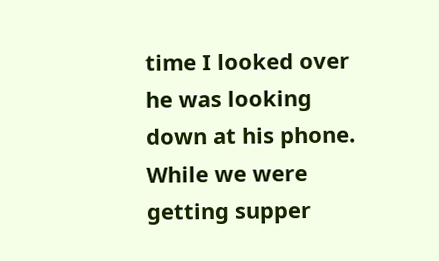time I looked over he was looking down at his phone. While we were getting supper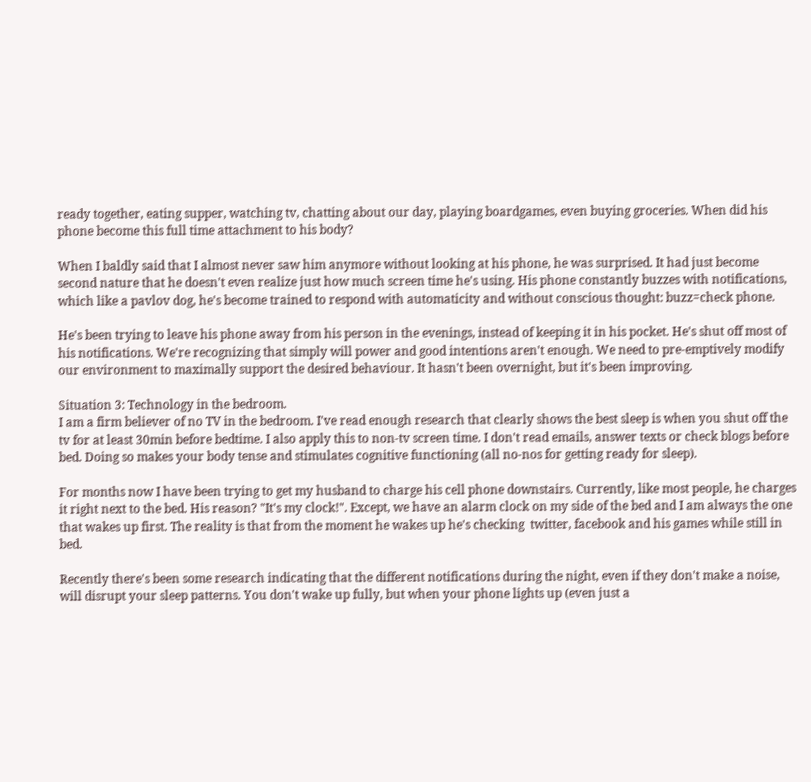ready together, eating supper, watching tv, chatting about our day, playing boardgames, even buying groceries. When did his phone become this full time attachment to his body?

When I baldly said that I almost never saw him anymore without looking at his phone, he was surprised. It had just become second nature that he doesn't even realize just how much screen time he's using. His phone constantly buzzes with notifications, which like a pavlov dog, he's become trained to respond with automaticity and without conscious thought: buzz=check phone.

He's been trying to leave his phone away from his person in the evenings, instead of keeping it in his pocket. He's shut off most of his notifications. We're recognizing that simply will power and good intentions aren't enough. We need to pre-emptively modify our environment to maximally support the desired behaviour. It hasn't been overnight, but it's been improving.

Situation 3: Technology in the bedroom.
I am a firm believer of no TV in the bedroom. I've read enough research that clearly shows the best sleep is when you shut off the tv for at least 30min before bedtime. I also apply this to non-tv screen time. I don't read emails, answer texts or check blogs before bed. Doing so makes your body tense and stimulates cognitive functioning (all no-nos for getting ready for sleep).

For months now I have been trying to get my husband to charge his cell phone downstairs. Currently, like most people, he charges it right next to the bed. His reason? "It's my clock!". Except, we have an alarm clock on my side of the bed and I am always the one that wakes up first. The reality is that from the moment he wakes up he's checking  twitter, facebook and his games while still in bed.

Recently there's been some research indicating that the different notifications during the night, even if they don't make a noise, will disrupt your sleep patterns. You don't wake up fully, but when your phone lights up (even just a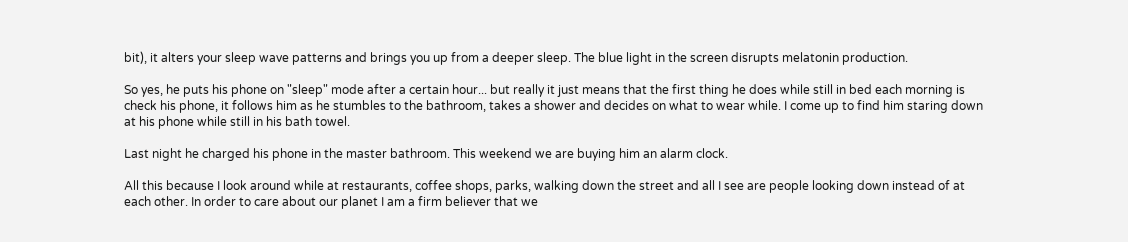bit), it alters your sleep wave patterns and brings you up from a deeper sleep. The blue light in the screen disrupts melatonin production.

So yes, he puts his phone on "sleep" mode after a certain hour... but really it just means that the first thing he does while still in bed each morning is check his phone, it follows him as he stumbles to the bathroom, takes a shower and decides on what to wear while. I come up to find him staring down at his phone while still in his bath towel.

Last night he charged his phone in the master bathroom. This weekend we are buying him an alarm clock.

All this because I look around while at restaurants, coffee shops, parks, walking down the street and all I see are people looking down instead of at each other. In order to care about our planet I am a firm believer that we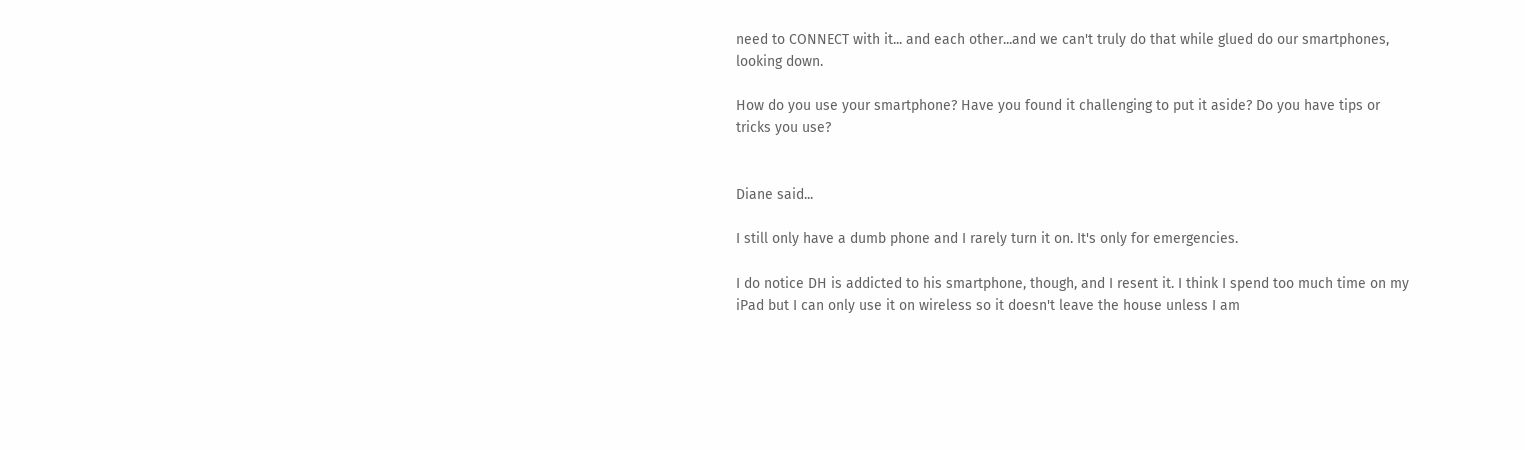need to CONNECT with it... and each other...and we can't truly do that while glued do our smartphones, looking down.

How do you use your smartphone? Have you found it challenging to put it aside? Do you have tips or tricks you use?


Diane said...

I still only have a dumb phone and I rarely turn it on. It's only for emergencies.

I do notice DH is addicted to his smartphone, though, and I resent it. I think I spend too much time on my iPad but I can only use it on wireless so it doesn't leave the house unless I am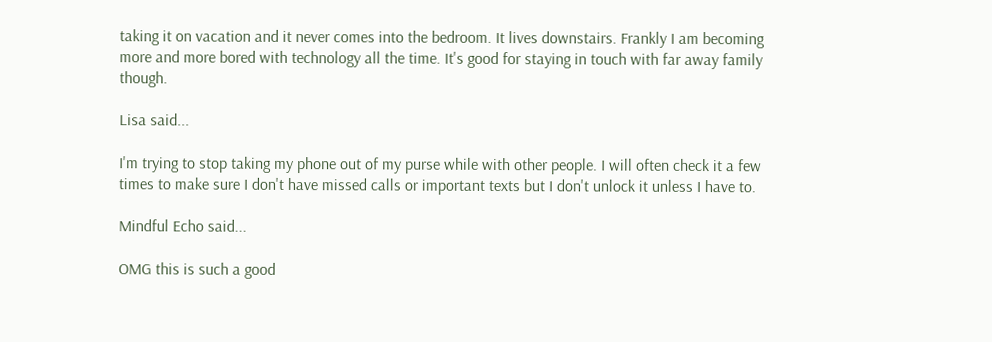taking it on vacation and it never comes into the bedroom. It lives downstairs. Frankly I am becoming more and more bored with technology all the time. It's good for staying in touch with far away family though.

Lisa said...

I'm trying to stop taking my phone out of my purse while with other people. I will often check it a few times to make sure I don't have missed calls or important texts but I don't unlock it unless I have to.

Mindful Echo said...

OMG this is such a good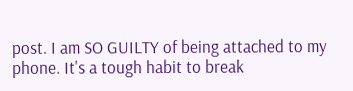post. I am SO GUILTY of being attached to my phone. It's a tough habit to break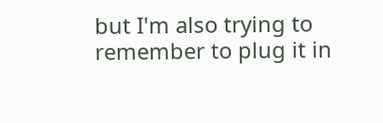but I'm also trying to remember to plug it in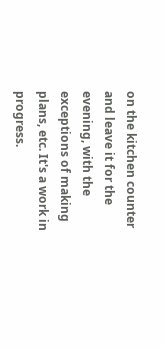on the kitchen counter and leave it for the evening, with the exceptions of making plans, etc. It's a work in progress.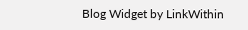Blog Widget by LinkWithin